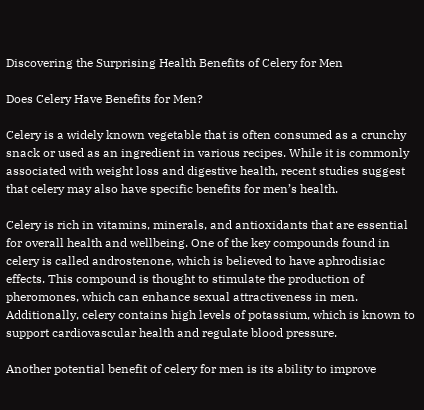Discovering the Surprising Health Benefits of Celery for Men

Does Celery Have Benefits for Men?

Celery is a widely known vegetable that is often consumed as a crunchy snack or used as an ingredient in various recipes. While it is commonly associated with weight loss and digestive health, recent studies suggest that celery may also have specific benefits for men’s health.

Celery is rich in vitamins, minerals, and antioxidants that are essential for overall health and wellbeing. One of the key compounds found in celery is called androstenone, which is believed to have aphrodisiac effects. This compound is thought to stimulate the production of pheromones, which can enhance sexual attractiveness in men. Additionally, celery contains high levels of potassium, which is known to support cardiovascular health and regulate blood pressure.

Another potential benefit of celery for men is its ability to improve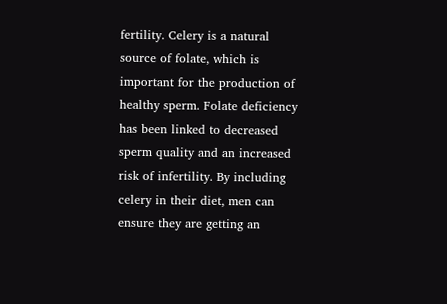fertility. Celery is a natural source of folate, which is important for the production of healthy sperm. Folate deficiency has been linked to decreased sperm quality and an increased risk of infertility. By including celery in their diet, men can ensure they are getting an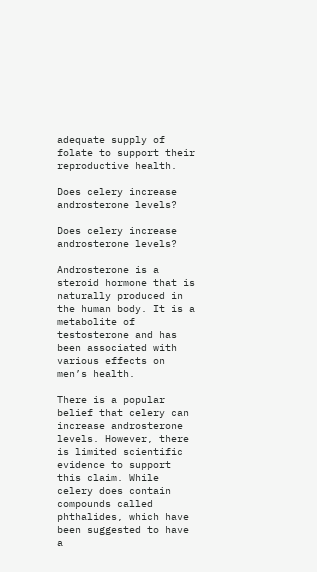adequate supply of folate to support their reproductive health.

Does celery increase androsterone levels?

Does celery increase androsterone levels?

Androsterone is a steroid hormone that is naturally produced in the human body. It is a metabolite of testosterone and has been associated with various effects on men’s health.

There is a popular belief that celery can increase androsterone levels. However, there is limited scientific evidence to support this claim. While celery does contain compounds called phthalides, which have been suggested to have a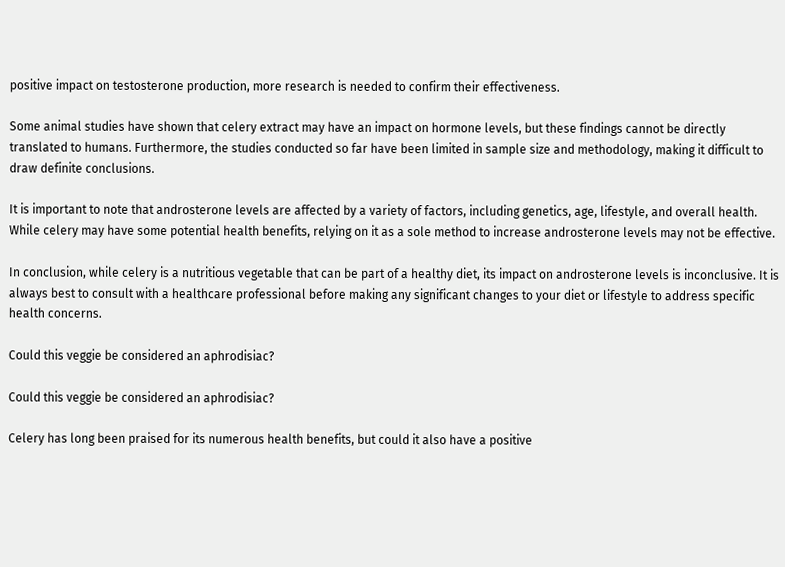positive impact on testosterone production, more research is needed to confirm their effectiveness.

Some animal studies have shown that celery extract may have an impact on hormone levels, but these findings cannot be directly translated to humans. Furthermore, the studies conducted so far have been limited in sample size and methodology, making it difficult to draw definite conclusions.

It is important to note that androsterone levels are affected by a variety of factors, including genetics, age, lifestyle, and overall health. While celery may have some potential health benefits, relying on it as a sole method to increase androsterone levels may not be effective.

In conclusion, while celery is a nutritious vegetable that can be part of a healthy diet, its impact on androsterone levels is inconclusive. It is always best to consult with a healthcare professional before making any significant changes to your diet or lifestyle to address specific health concerns.

Could this veggie be considered an aphrodisiac?

Could this veggie be considered an aphrodisiac?

Celery has long been praised for its numerous health benefits, but could it also have a positive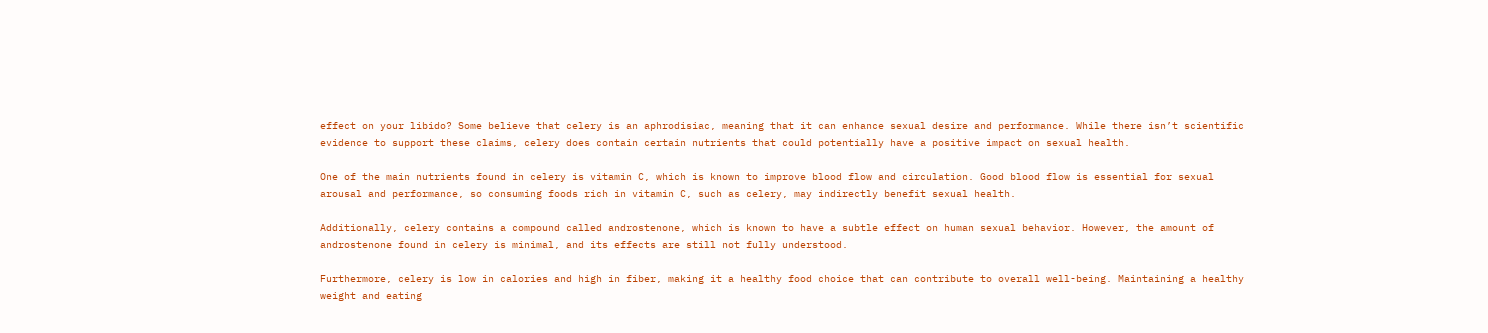effect on your libido? Some believe that celery is an aphrodisiac, meaning that it can enhance sexual desire and performance. While there isn’t scientific evidence to support these claims, celery does contain certain nutrients that could potentially have a positive impact on sexual health.

One of the main nutrients found in celery is vitamin C, which is known to improve blood flow and circulation. Good blood flow is essential for sexual arousal and performance, so consuming foods rich in vitamin C, such as celery, may indirectly benefit sexual health.

Additionally, celery contains a compound called androstenone, which is known to have a subtle effect on human sexual behavior. However, the amount of androstenone found in celery is minimal, and its effects are still not fully understood.

Furthermore, celery is low in calories and high in fiber, making it a healthy food choice that can contribute to overall well-being. Maintaining a healthy weight and eating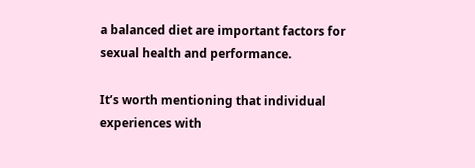a balanced diet are important factors for sexual health and performance.

It’s worth mentioning that individual experiences with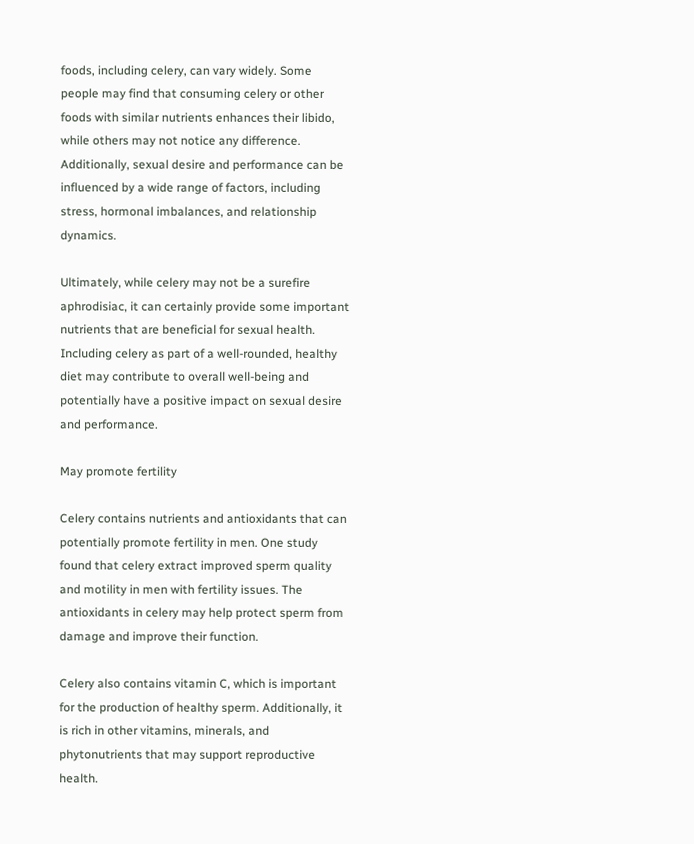foods, including celery, can vary widely. Some people may find that consuming celery or other foods with similar nutrients enhances their libido, while others may not notice any difference. Additionally, sexual desire and performance can be influenced by a wide range of factors, including stress, hormonal imbalances, and relationship dynamics.

Ultimately, while celery may not be a surefire aphrodisiac, it can certainly provide some important nutrients that are beneficial for sexual health. Including celery as part of a well-rounded, healthy diet may contribute to overall well-being and potentially have a positive impact on sexual desire and performance.

May promote fertility

Celery contains nutrients and antioxidants that can potentially promote fertility in men. One study found that celery extract improved sperm quality and motility in men with fertility issues. The antioxidants in celery may help protect sperm from damage and improve their function.

Celery also contains vitamin C, which is important for the production of healthy sperm. Additionally, it is rich in other vitamins, minerals, and phytonutrients that may support reproductive health.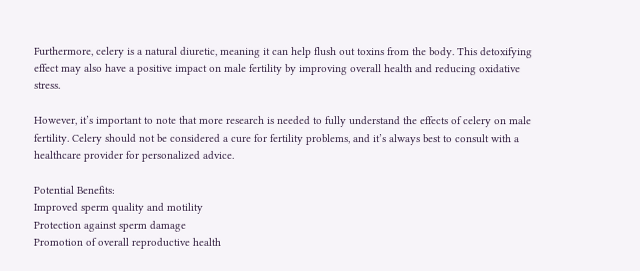Furthermore, celery is a natural diuretic, meaning it can help flush out toxins from the body. This detoxifying effect may also have a positive impact on male fertility by improving overall health and reducing oxidative stress.

However, it’s important to note that more research is needed to fully understand the effects of celery on male fertility. Celery should not be considered a cure for fertility problems, and it’s always best to consult with a healthcare provider for personalized advice.

Potential Benefits:
Improved sperm quality and motility
Protection against sperm damage
Promotion of overall reproductive health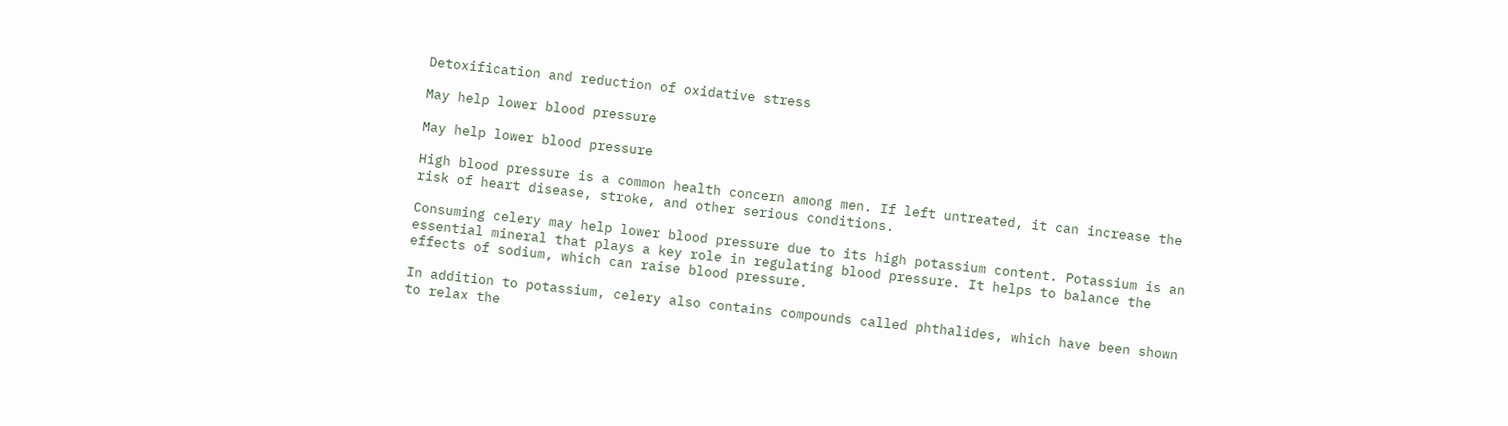Detoxification and reduction of oxidative stress

May help lower blood pressure

May help lower blood pressure

High blood pressure is a common health concern among men. If left untreated, it can increase the risk of heart disease, stroke, and other serious conditions.

Consuming celery may help lower blood pressure due to its high potassium content. Potassium is an essential mineral that plays a key role in regulating blood pressure. It helps to balance the effects of sodium, which can raise blood pressure.

In addition to potassium, celery also contains compounds called phthalides, which have been shown to relax the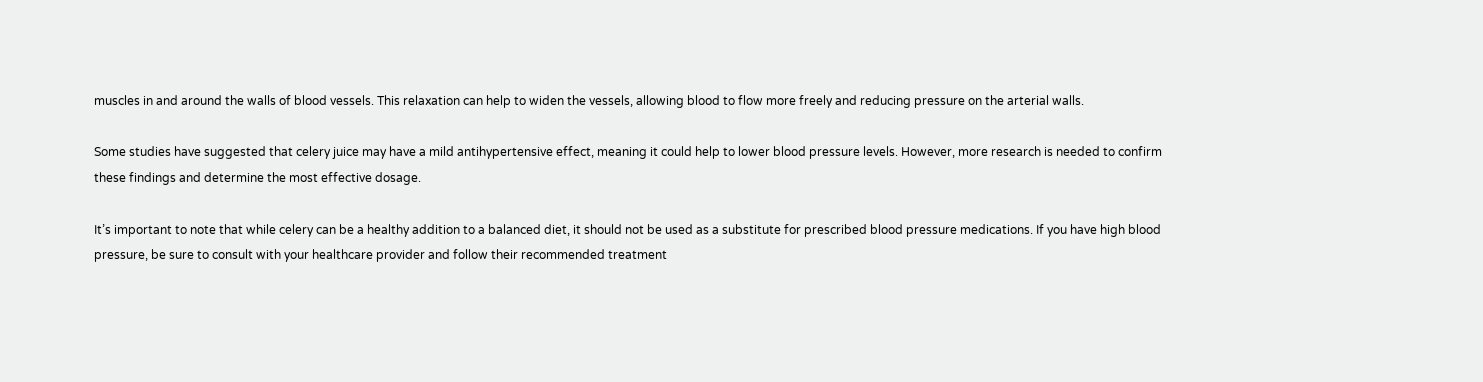muscles in and around the walls of blood vessels. This relaxation can help to widen the vessels, allowing blood to flow more freely and reducing pressure on the arterial walls.

Some studies have suggested that celery juice may have a mild antihypertensive effect, meaning it could help to lower blood pressure levels. However, more research is needed to confirm these findings and determine the most effective dosage.

It’s important to note that while celery can be a healthy addition to a balanced diet, it should not be used as a substitute for prescribed blood pressure medications. If you have high blood pressure, be sure to consult with your healthcare provider and follow their recommended treatment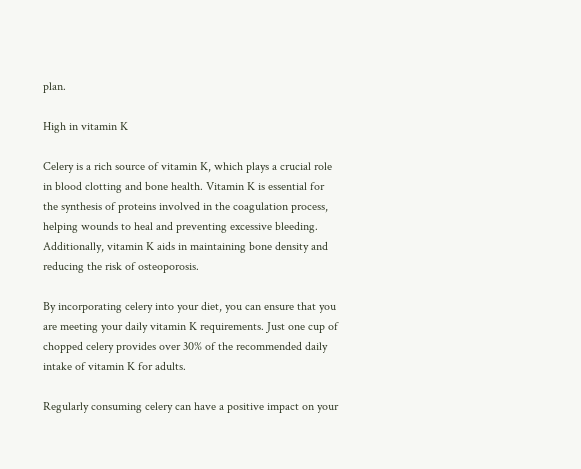plan.

High in vitamin K

Celery is a rich source of vitamin K, which plays a crucial role in blood clotting and bone health. Vitamin K is essential for the synthesis of proteins involved in the coagulation process, helping wounds to heal and preventing excessive bleeding. Additionally, vitamin K aids in maintaining bone density and reducing the risk of osteoporosis.

By incorporating celery into your diet, you can ensure that you are meeting your daily vitamin K requirements. Just one cup of chopped celery provides over 30% of the recommended daily intake of vitamin K for adults.

Regularly consuming celery can have a positive impact on your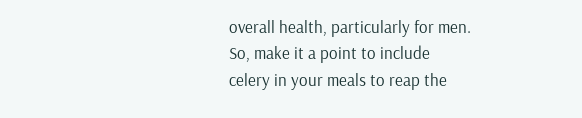overall health, particularly for men. So, make it a point to include celery in your meals to reap the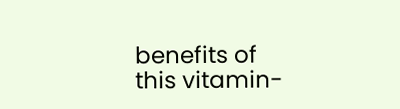benefits of this vitamin-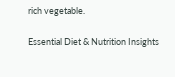rich vegetable.

Essential Diet & Nutrition Insights